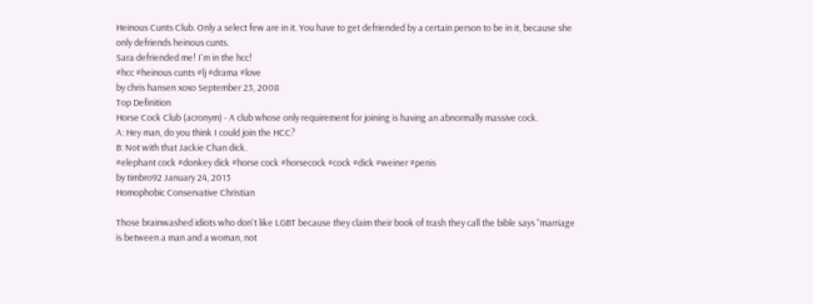Heinous Cunts Club. Only a select few are in it. You have to get defriended by a certain person to be in it, because she only defriends heinous cunts.
Sara defriended me! I'm in the hcc!
#hcc #heinous cunts #lj #drama #love
by chris hansen xoxo September 23, 2008
Top Definition
Horse Cock Club (acronym) - A club whose only requirement for joining is having an abnormally massive cock.
A: Hey man, do you think I could join the HCC?
B: Not with that Jackie Chan dick.
#elephant cock #donkey dick #horse cock #horsecock #cock #dick #weiner #penis
by timbro92 January 24, 2013
Homophobic Conservative Christian

Those brainwashed idiots who don't like LGBT because they claim their book of trash they call the bible says "marriage is between a man and a woman, not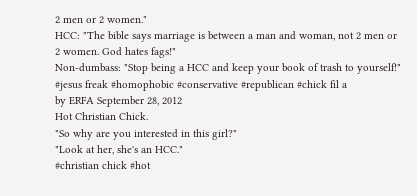2 men or 2 women."
HCC: "The bible says marriage is between a man and woman, not 2 men or 2 women. God hates fags!"
Non-dumbass: "Stop being a HCC and keep your book of trash to yourself!"
#jesus freak #homophobic #conservative #republican #chick fil a
by ERFA September 28, 2012
Hot Christian Chick.
"So why are you interested in this girl?"
"Look at her, she's an HCC."
#christian chick #hot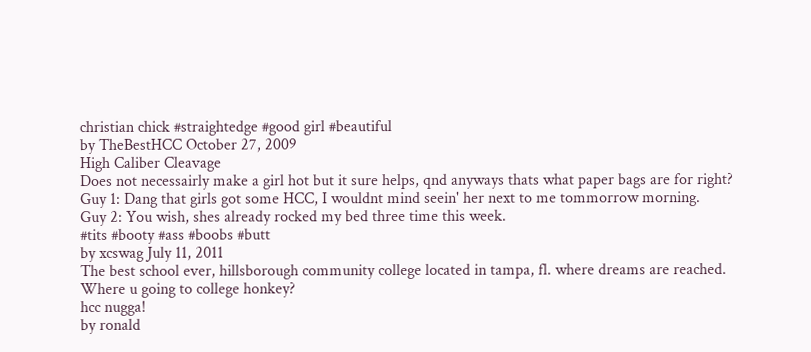christian chick #straightedge #good girl #beautiful
by TheBestHCC October 27, 2009
High Caliber Cleavage
Does not necessairly make a girl hot but it sure helps, qnd anyways thats what paper bags are for right?
Guy 1: Dang that girls got some HCC, I wouldnt mind seein' her next to me tommorrow morning.
Guy 2: You wish, shes already rocked my bed three time this week.
#tits #booty #ass #boobs #butt
by xcswag July 11, 2011
The best school ever, hillsborough community college located in tampa, fl. where dreams are reached.
Where u going to college honkey?
hcc nugga!
by ronald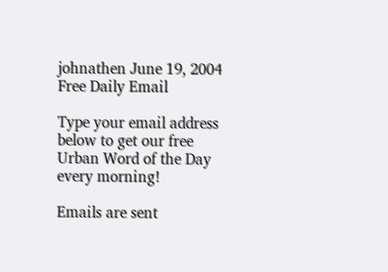johnathen June 19, 2004
Free Daily Email

Type your email address below to get our free Urban Word of the Day every morning!

Emails are sent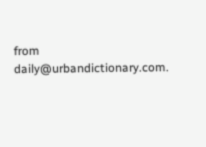from daily@urbandictionary.com.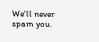We'll never spam you.